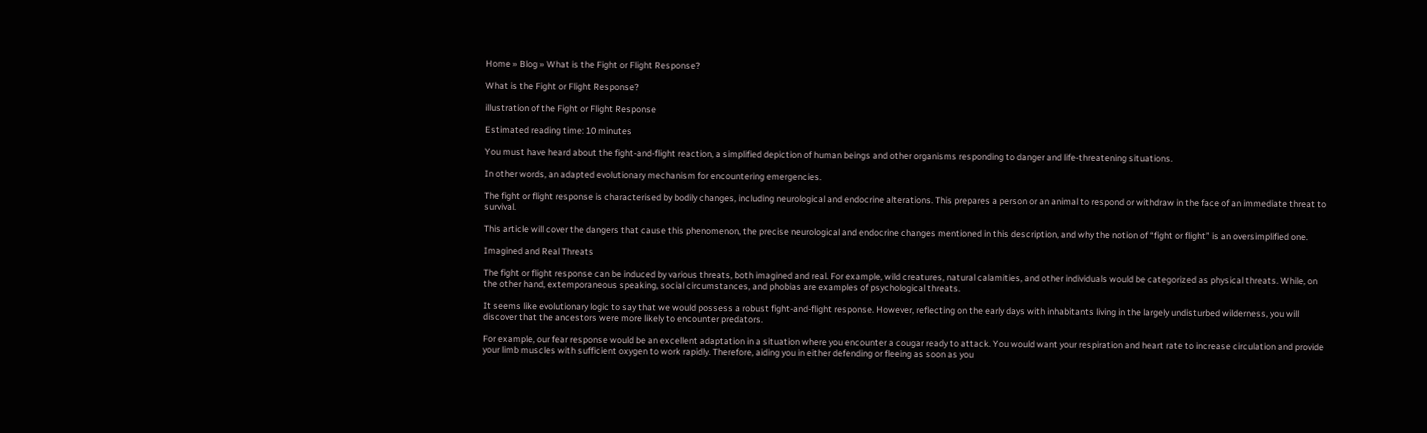Home » Blog » What is the Fight or Flight Response?

What is the Fight or Flight Response?

illustration of the Fight or Flight Response

Estimated reading time: 10 minutes

You must have heard about the fight-and-flight reaction, a simplified depiction of human beings and other organisms responding to danger and life-threatening situations.

In other words, an adapted evolutionary mechanism for encountering emergencies.

The fight or flight response is characterised by bodily changes, including neurological and endocrine alterations. This prepares a person or an animal to respond or withdraw in the face of an immediate threat to survival.

This article will cover the dangers that cause this phenomenon, the precise neurological and endocrine changes mentioned in this description, and why the notion of “fight or flight” is an oversimplified one.

Imagined and Real Threats

The fight or flight response can be induced by various threats, both imagined and real. For example, wild creatures, natural calamities, and other individuals would be categorized as physical threats. While, on the other hand, extemporaneous speaking, social circumstances, and phobias are examples of psychological threats.

It seems like evolutionary logic to say that we would possess a robust fight-and-flight response. However, reflecting on the early days with inhabitants living in the largely undisturbed wilderness, you will discover that the ancestors were more likely to encounter predators.

For example, our fear response would be an excellent adaptation in a situation where you encounter a cougar ready to attack. You would want your respiration and heart rate to increase circulation and provide your limb muscles with sufficient oxygen to work rapidly. Therefore, aiding you in either defending or fleeing as soon as you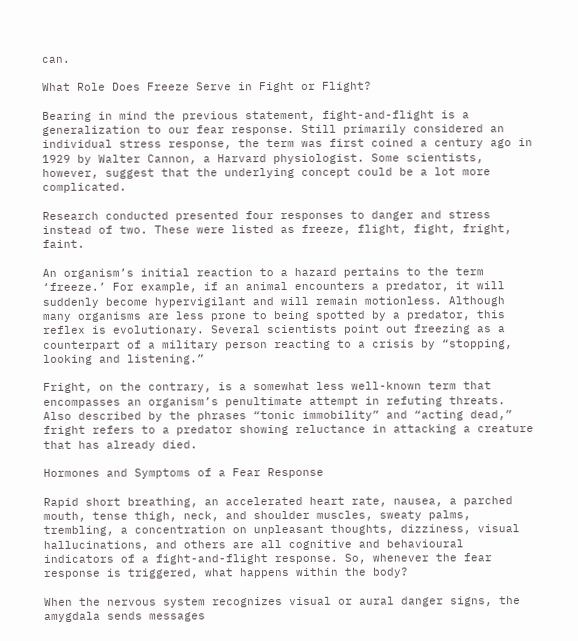can.

What Role Does Freeze Serve in Fight or Flight?

Bearing in mind the previous statement, fight-and-flight is a generalization to our fear response. Still primarily considered an individual stress response, the term was first coined a century ago in 1929 by Walter Cannon, a Harvard physiologist. Some scientists, however, suggest that the underlying concept could be a lot more complicated.

Research conducted presented four responses to danger and stress instead of two. These were listed as freeze, flight, fight, fright, faint.

An organism’s initial reaction to a hazard pertains to the term ‘freeze.’ For example, if an animal encounters a predator, it will suddenly become hypervigilant and will remain motionless. Although many organisms are less prone to being spotted by a predator, this reflex is evolutionary. Several scientists point out freezing as a counterpart of a military person reacting to a crisis by “stopping, looking and listening.”

Fright, on the contrary, is a somewhat less well-known term that encompasses an organism’s penultimate attempt in refuting threats. Also described by the phrases “tonic immobility” and “acting dead,” fright refers to a predator showing reluctance in attacking a creature that has already died.

Hormones and Symptoms of a Fear Response

Rapid short breathing, an accelerated heart rate, nausea, a parched mouth, tense thigh, neck, and shoulder muscles, sweaty palms, trembling, a concentration on unpleasant thoughts, dizziness, visual hallucinations, and others are all cognitive and behavioural indicators of a fight-and-flight response. So, whenever the fear response is triggered, what happens within the body?

When the nervous system recognizes visual or aural danger signs, the amygdala sends messages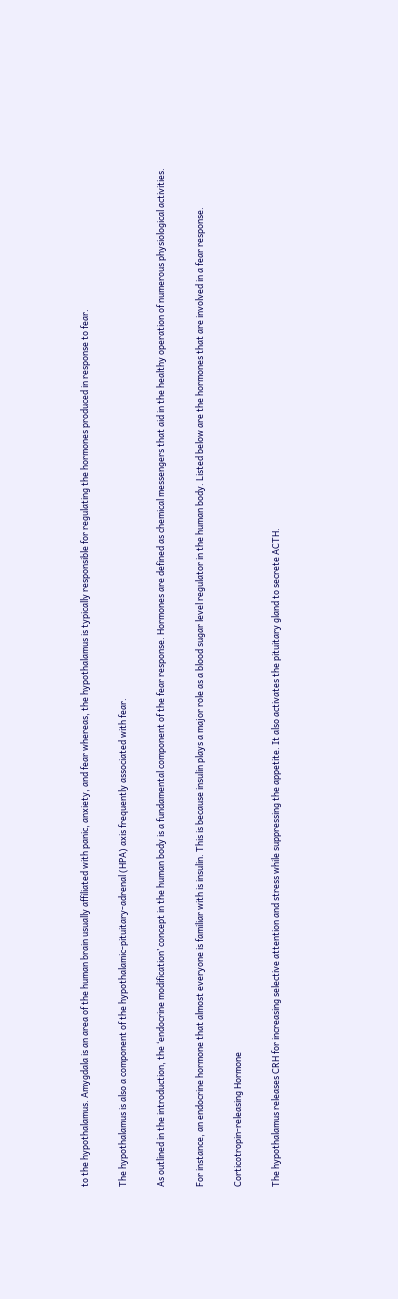to the hypothalamus. Amygdala is an area of the human brain usually affiliated with panic, anxiety, and fear whereas, the hypothalamus is typically responsible for regulating the hormones produced in response to fear.

The hypothalamus is also a component of the hypothalamic-pituitary-adrenal (HPA) axis frequently associated with fear.

As outlined in the introduction, the ‘endocrine modification’ concept in the human body is a fundamental component of the fear response. Hormones are defined as chemical messengers that aid in the healthy operation of numerous physiological activities.

For instance, an endocrine hormone that almost everyone is familiar with is insulin. This is because insulin plays a major role as a blood sugar level regulator in the human body. Listed below are the hormones that are involved in a fear response.

Corticotropin-releasing Hormone

The hypothalamus releases CRH for increasing selective attention and stress while suppressing the appetite. It also activates the pituitary gland to secrete ACTH.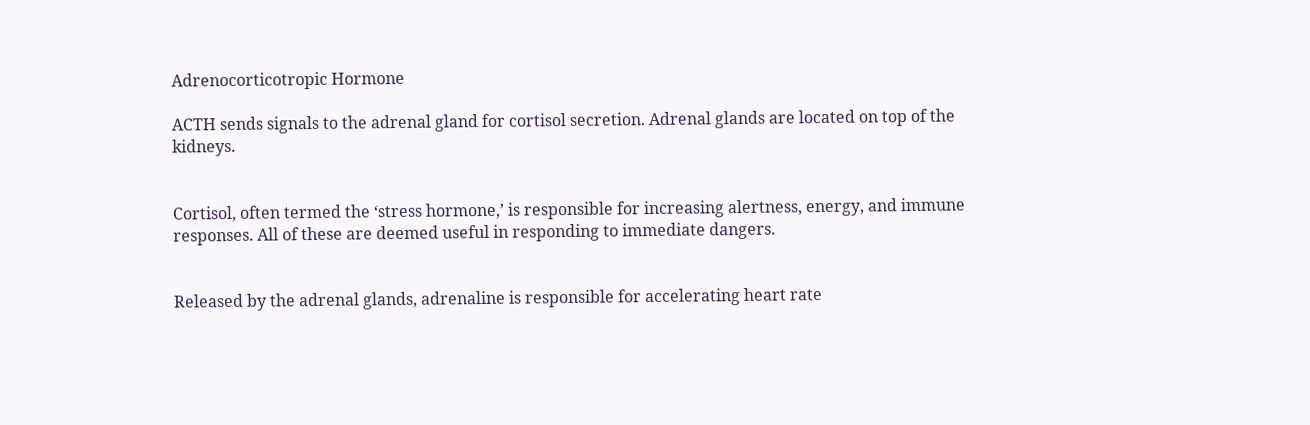Adrenocorticotropic Hormone

ACTH sends signals to the adrenal gland for cortisol secretion. Adrenal glands are located on top of the kidneys.


Cortisol, often termed the ‘stress hormone,’ is responsible for increasing alertness, energy, and immune responses. All of these are deemed useful in responding to immediate dangers.


Released by the adrenal glands, adrenaline is responsible for accelerating heart rate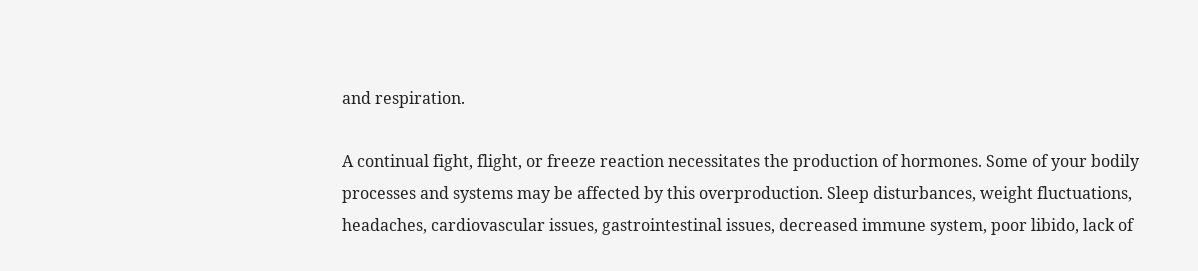and respiration.

A continual fight, flight, or freeze reaction necessitates the production of hormones. Some of your bodily processes and systems may be affected by this overproduction. Sleep disturbances, weight fluctuations, headaches, cardiovascular issues, gastrointestinal issues, decreased immune system, poor libido, lack of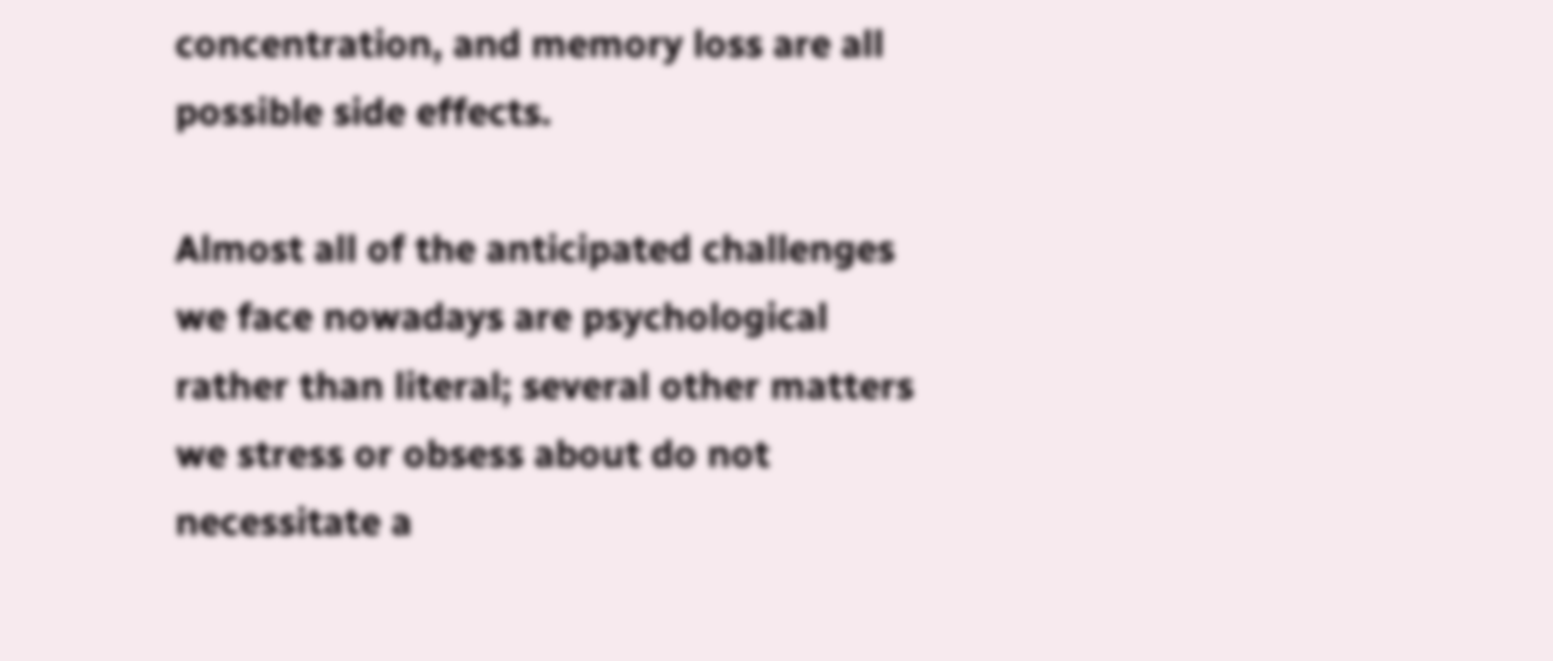concentration, and memory loss are all possible side effects.

Almost all of the anticipated challenges we face nowadays are psychological rather than literal; several other matters we stress or obsess about do not necessitate a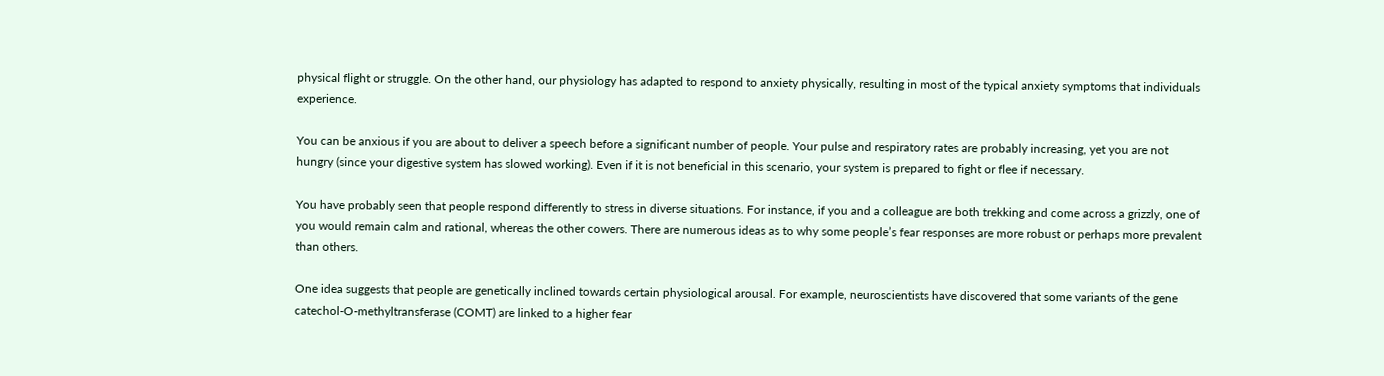physical flight or struggle. On the other hand, our physiology has adapted to respond to anxiety physically, resulting in most of the typical anxiety symptoms that individuals experience.

You can be anxious if you are about to deliver a speech before a significant number of people. Your pulse and respiratory rates are probably increasing, yet you are not hungry (since your digestive system has slowed working). Even if it is not beneficial in this scenario, your system is prepared to fight or flee if necessary.

You have probably seen that people respond differently to stress in diverse situations. For instance, if you and a colleague are both trekking and come across a grizzly, one of you would remain calm and rational, whereas the other cowers. There are numerous ideas as to why some people’s fear responses are more robust or perhaps more prevalent than others.

One idea suggests that people are genetically inclined towards certain physiological arousal. For example, neuroscientists have discovered that some variants of the gene catechol-O-methyltransferase (COMT) are linked to a higher fear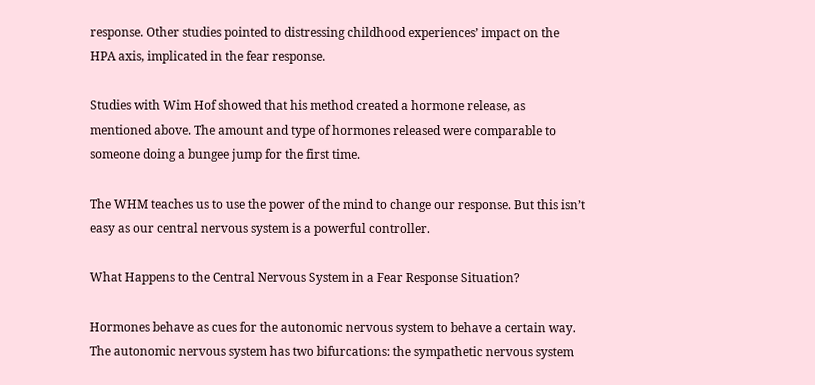response. Other studies pointed to distressing childhood experiences’ impact on the HPA axis, implicated in the fear response.

Studies with Wim Hof showed that his method created a hormone release, as mentioned above. The amount and type of hormones released were comparable to someone doing a bungee jump for the first time.

The WHM teaches us to use the power of the mind to change our response. But this isn’t easy as our central nervous system is a powerful controller.

What Happens to the Central Nervous System in a Fear Response Situation?

Hormones behave as cues for the autonomic nervous system to behave a certain way. The autonomic nervous system has two bifurcations: the sympathetic nervous system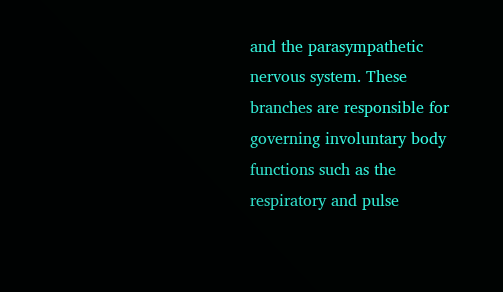and the parasympathetic nervous system. These branches are responsible for governing involuntary body functions such as the respiratory and pulse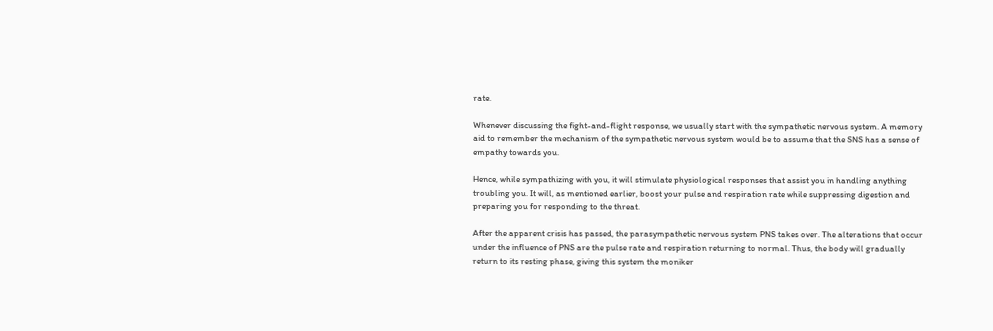rate.

Whenever discussing the fight-and-flight response, we usually start with the sympathetic nervous system. A memory aid to remember the mechanism of the sympathetic nervous system would be to assume that the SNS has a sense of empathy towards you.

Hence, while sympathizing with you, it will stimulate physiological responses that assist you in handling anything troubling you. It will, as mentioned earlier, boost your pulse and respiration rate while suppressing digestion and preparing you for responding to the threat.

After the apparent crisis has passed, the parasympathetic nervous system PNS takes over. The alterations that occur under the influence of PNS are the pulse rate and respiration returning to normal. Thus, the body will gradually return to its resting phase, giving this system the moniker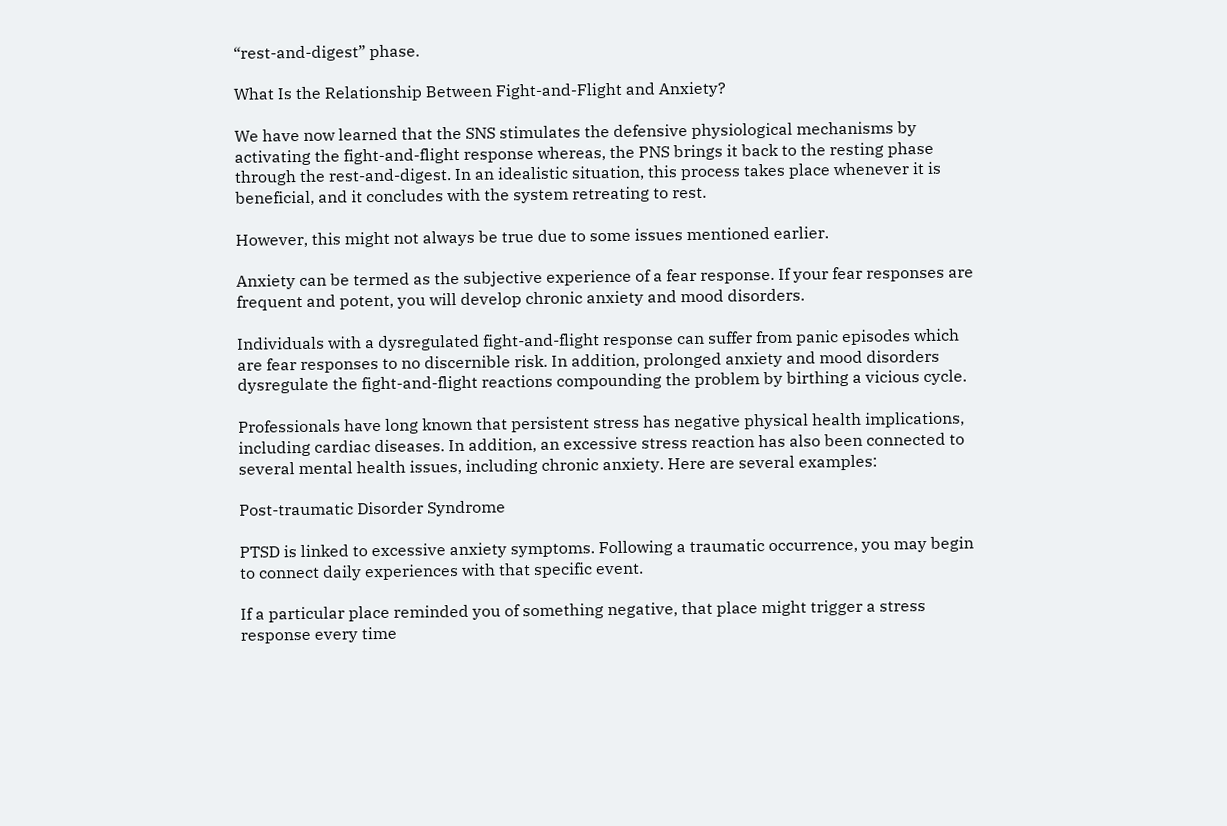“rest-and-digest” phase.

What Is the Relationship Between Fight-and-Flight and Anxiety?

We have now learned that the SNS stimulates the defensive physiological mechanisms by activating the fight-and-flight response whereas, the PNS brings it back to the resting phase through the rest-and-digest. In an idealistic situation, this process takes place whenever it is beneficial, and it concludes with the system retreating to rest.

However, this might not always be true due to some issues mentioned earlier.

Anxiety can be termed as the subjective experience of a fear response. If your fear responses are frequent and potent, you will develop chronic anxiety and mood disorders.

Individuals with a dysregulated fight-and-flight response can suffer from panic episodes which are fear responses to no discernible risk. In addition, prolonged anxiety and mood disorders dysregulate the fight-and-flight reactions compounding the problem by birthing a vicious cycle.

Professionals have long known that persistent stress has negative physical health implications, including cardiac diseases. In addition, an excessive stress reaction has also been connected to several mental health issues, including chronic anxiety. Here are several examples:

Post-traumatic Disorder Syndrome

PTSD is linked to excessive anxiety symptoms. Following a traumatic occurrence, you may begin to connect daily experiences with that specific event.

If a particular place reminded you of something negative, that place might trigger a stress response every time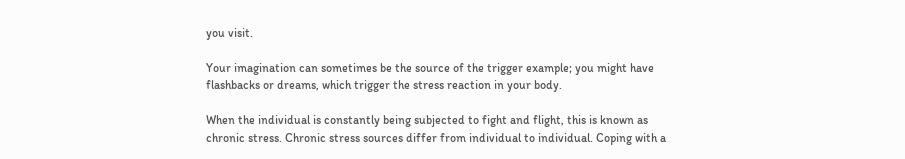you visit.

Your imagination can sometimes be the source of the trigger example; you might have flashbacks or dreams, which trigger the stress reaction in your body.

When the individual is constantly being subjected to fight and flight, this is known as chronic stress. Chronic stress sources differ from individual to individual. Coping with a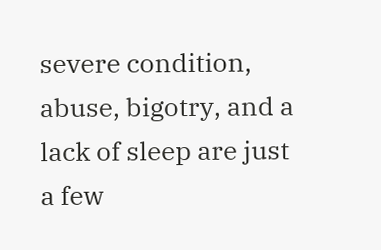severe condition, abuse, bigotry, and a lack of sleep are just a few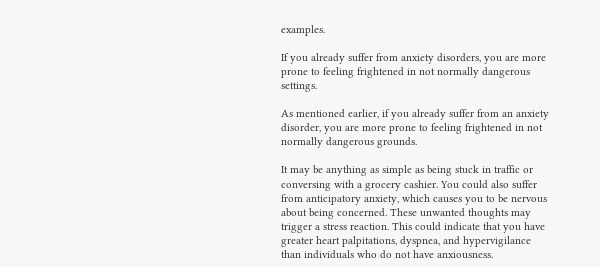examples.

If you already suffer from anxiety disorders, you are more prone to feeling frightened in not normally dangerous settings.

As mentioned earlier, if you already suffer from an anxiety disorder, you are more prone to feeling frightened in not normally dangerous grounds.

It may be anything as simple as being stuck in traffic or conversing with a grocery cashier. You could also suffer from anticipatory anxiety, which causes you to be nervous about being concerned. These unwanted thoughts may trigger a stress reaction. This could indicate that you have greater heart palpitations, dyspnea, and hypervigilance than individuals who do not have anxiousness.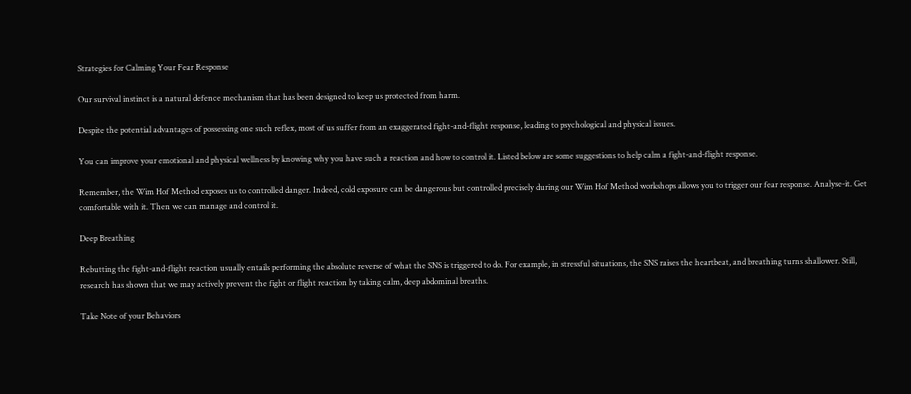Strategies for Calming Your Fear Response

Our survival instinct is a natural defence mechanism that has been designed to keep us protected from harm.

Despite the potential advantages of possessing one such reflex, most of us suffer from an exaggerated fight-and-flight response, leading to psychological and physical issues.

You can improve your emotional and physical wellness by knowing why you have such a reaction and how to control it. Listed below are some suggestions to help calm a fight-and-flight response.

Remember, the Wim Hof Method exposes us to controlled danger. Indeed, cold exposure can be dangerous but controlled precisely during our Wim Hof Method workshops allows you to trigger our fear response. Analyse-it. Get comfortable with it. Then we can manage and control it.

Deep Breathing

Rebutting the fight-and-flight reaction usually entails performing the absolute reverse of what the SNS is triggered to do. For example, in stressful situations, the SNS raises the heartbeat, and breathing turns shallower. Still, research has shown that we may actively prevent the fight or flight reaction by taking calm, deep abdominal breaths.

Take Note of your Behaviors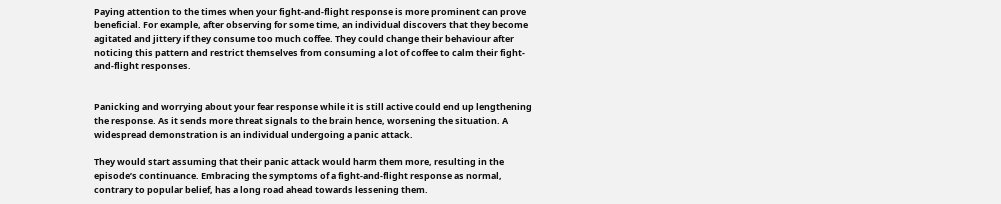Paying attention to the times when your fight-and-flight response is more prominent can prove beneficial. For example, after observing for some time, an individual discovers that they become agitated and jittery if they consume too much coffee. They could change their behaviour after noticing this pattern and restrict themselves from consuming a lot of coffee to calm their fight-and-flight responses.


Panicking and worrying about your fear response while it is still active could end up lengthening the response. As it sends more threat signals to the brain hence, worsening the situation. A widespread demonstration is an individual undergoing a panic attack.

They would start assuming that their panic attack would harm them more, resulting in the episode’s continuance. Embracing the symptoms of a fight-and-flight response as normal, contrary to popular belief, has a long road ahead towards lessening them.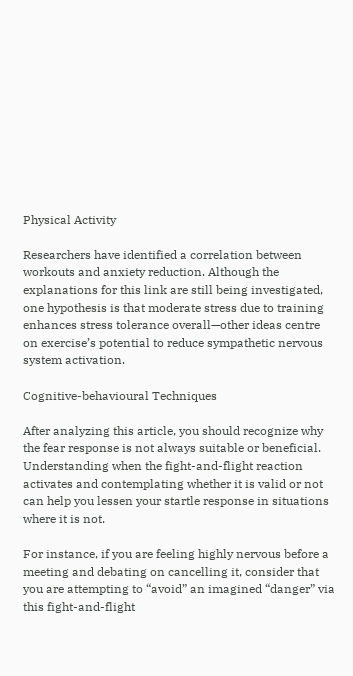Physical Activity

Researchers have identified a correlation between workouts and anxiety reduction. Although the explanations for this link are still being investigated, one hypothesis is that moderate stress due to training enhances stress tolerance overall—other ideas centre on exercise’s potential to reduce sympathetic nervous system activation.

Cognitive-behavioural Techniques

After analyzing this article, you should recognize why the fear response is not always suitable or beneficial. Understanding when the fight-and-flight reaction activates and contemplating whether it is valid or not can help you lessen your startle response in situations where it is not.

For instance, if you are feeling highly nervous before a meeting and debating on cancelling it, consider that you are attempting to “avoid” an imagined “danger” via this fight-and-flight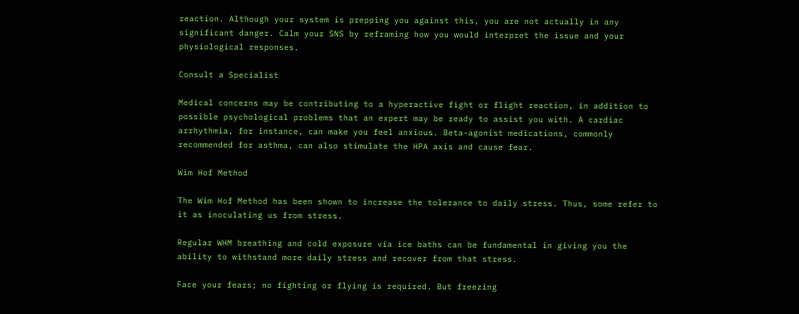reaction. Although your system is prepping you against this, you are not actually in any significant danger. Calm your SNS by reframing how you would interpret the issue and your physiological responses.

Consult a Specialist

Medical concerns may be contributing to a hyperactive fight or flight reaction, in addition to possible psychological problems that an expert may be ready to assist you with. A cardiac arrhythmia, for instance, can make you feel anxious. Beta-agonist medications, commonly recommended for asthma, can also stimulate the HPA axis and cause fear.

Wim Hof Method

The Wim Hof Method has been shown to increase the tolerance to daily stress. Thus, some refer to it as inoculating us from stress.

Regular WHM breathing and cold exposure via ice baths can be fundamental in giving you the ability to withstand more daily stress and recover from that stress.

Face your fears; no fighting or flying is required. But freezing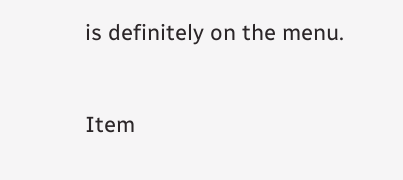is definitely on the menu.


Item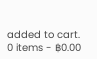added to cart.
0 items - ฿0.00